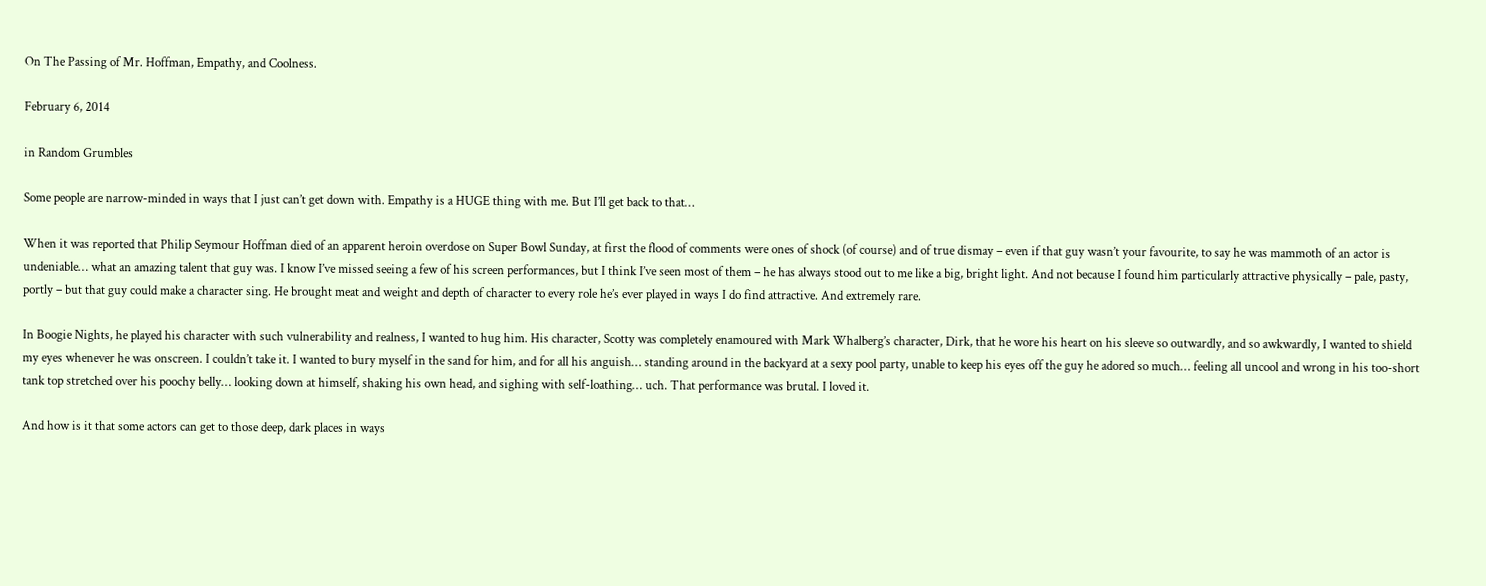On The Passing of Mr. Hoffman, Empathy, and Coolness.

February 6, 2014

in Random Grumbles

Some people are narrow-minded in ways that I just can’t get down with. Empathy is a HUGE thing with me. But I’ll get back to that…

When it was reported that Philip Seymour Hoffman died of an apparent heroin overdose on Super Bowl Sunday, at first the flood of comments were ones of shock (of course) and of true dismay – even if that guy wasn’t your favourite, to say he was mammoth of an actor is undeniable… what an amazing talent that guy was. I know I’ve missed seeing a few of his screen performances, but I think I’ve seen most of them – he has always stood out to me like a big, bright light. And not because I found him particularly attractive physically – pale, pasty, portly – but that guy could make a character sing. He brought meat and weight and depth of character to every role he’s ever played in ways I do find attractive. And extremely rare.

In Boogie Nights, he played his character with such vulnerability and realness, I wanted to hug him. His character, Scotty was completely enamoured with Mark Whalberg’s character, Dirk, that he wore his heart on his sleeve so outwardly, and so awkwardly, I wanted to shield my eyes whenever he was onscreen. I couldn’t take it. I wanted to bury myself in the sand for him, and for all his anguish… standing around in the backyard at a sexy pool party, unable to keep his eyes off the guy he adored so much… feeling all uncool and wrong in his too-short tank top stretched over his poochy belly… looking down at himself, shaking his own head, and sighing with self-loathing… uch. That performance was brutal. I loved it.

And how is it that some actors can get to those deep, dark places in ways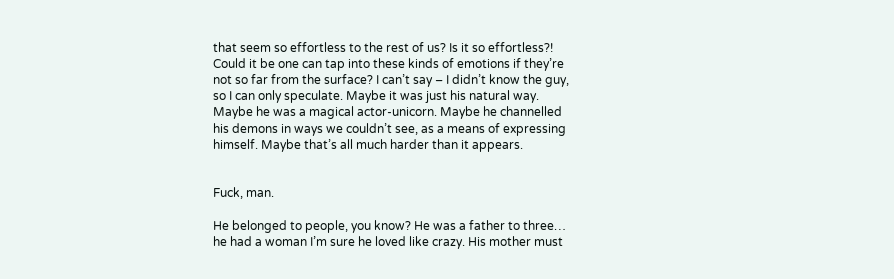that seem so effortless to the rest of us? Is it so effortless?! Could it be one can tap into these kinds of emotions if they’re not so far from the surface? I can’t say – I didn’t know the guy, so I can only speculate. Maybe it was just his natural way. Maybe he was a magical actor-unicorn. Maybe he channelled his demons in ways we couldn’t see, as a means of expressing himself. Maybe that’s all much harder than it appears.


Fuck, man.

He belonged to people, you know? He was a father to three… he had a woman I’m sure he loved like crazy. His mother must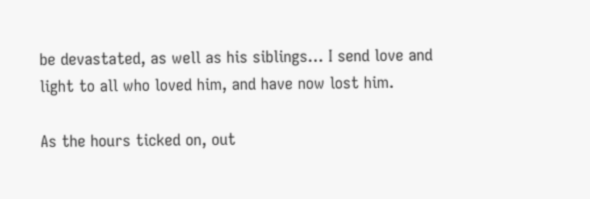be devastated, as well as his siblings… I send love and light to all who loved him, and have now lost him.

As the hours ticked on, out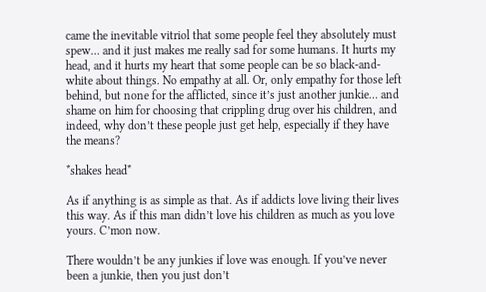came the inevitable vitriol that some people feel they absolutely must spew… and it just makes me really sad for some humans. It hurts my head, and it hurts my heart that some people can be so black-and-white about things. No empathy at all. Or, only empathy for those left behind, but none for the afflicted, since it’s just another junkie… and shame on him for choosing that crippling drug over his children, and indeed, why don’t these people just get help, especially if they have the means?

*shakes head*

As if anything is as simple as that. As if addicts love living their lives this way. As if this man didn’t love his children as much as you love yours. C’mon now.

There wouldn’t be any junkies if love was enough. If you’ve never been a junkie, then you just don’t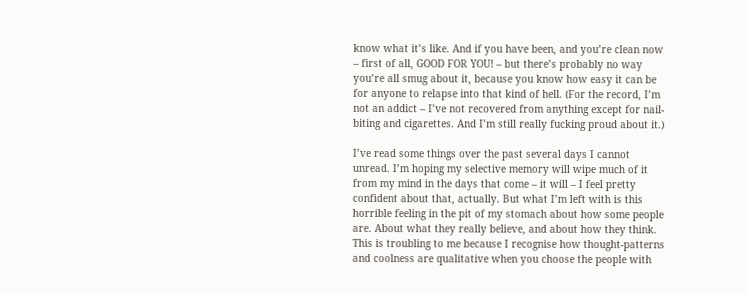know what it’s like. And if you have been, and you’re clean now – first of all, GOOD FOR YOU! – but there’s probably no way you’re all smug about it, because you know how easy it can be for anyone to relapse into that kind of hell. (For the record, I’m not an addict – I’ve not recovered from anything except for nail-biting and cigarettes. And I’m still really fucking proud about it.)

I’ve read some things over the past several days I cannot unread. I’m hoping my selective memory will wipe much of it from my mind in the days that come – it will – I feel pretty confident about that, actually. But what I’m left with is this horrible feeling in the pit of my stomach about how some people are. About what they really believe, and about how they think. This is troubling to me because I recognise how thought-patterns and coolness are qualitative when you choose the people with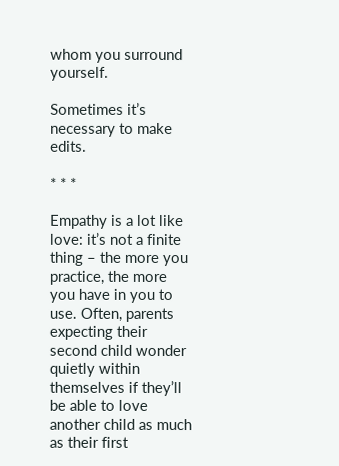whom you surround yourself.

Sometimes it’s necessary to make edits.

* * *

Empathy is a lot like love: it’s not a finite thing – the more you practice, the more you have in you to use. Often, parents expecting their second child wonder quietly within themselves if they’ll be able to love another child as much as their first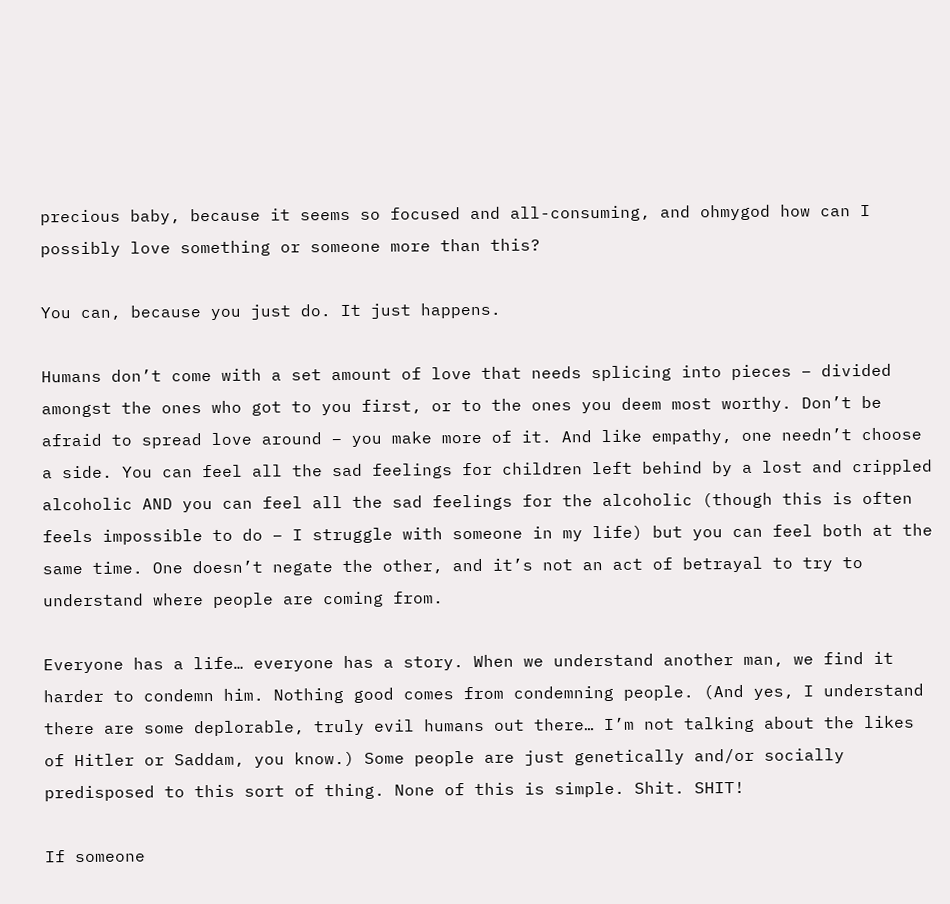precious baby, because it seems so focused and all-consuming, and ohmygod how can I possibly love something or someone more than this?

You can, because you just do. It just happens.

Humans don’t come with a set amount of love that needs splicing into pieces – divided amongst the ones who got to you first, or to the ones you deem most worthy. Don’t be afraid to spread love around – you make more of it. And like empathy, one needn’t choose a side. You can feel all the sad feelings for children left behind by a lost and crippled alcoholic AND you can feel all the sad feelings for the alcoholic (though this is often feels impossible to do – I struggle with someone in my life) but you can feel both at the same time. One doesn’t negate the other, and it’s not an act of betrayal to try to understand where people are coming from.

Everyone has a life… everyone has a story. When we understand another man, we find it harder to condemn him. Nothing good comes from condemning people. (And yes, I understand there are some deplorable, truly evil humans out there… I’m not talking about the likes of Hitler or Saddam, you know.) Some people are just genetically and/or socially predisposed to this sort of thing. None of this is simple. Shit. SHIT!

If someone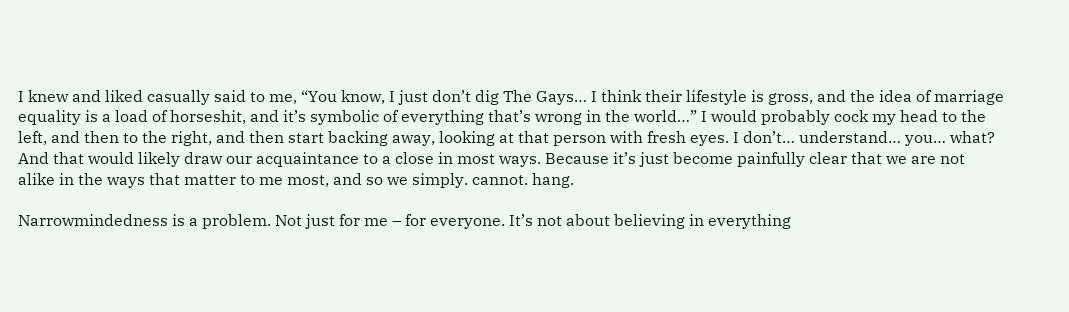I knew and liked casually said to me, “You know, I just don’t dig The Gays… I think their lifestyle is gross, and the idea of marriage equality is a load of horseshit, and it’s symbolic of everything that’s wrong in the world…” I would probably cock my head to the left, and then to the right, and then start backing away, looking at that person with fresh eyes. I don’t… understand… you… what? And that would likely draw our acquaintance to a close in most ways. Because it’s just become painfully clear that we are not alike in the ways that matter to me most, and so we simply. cannot. hang.

Narrowmindedness is a problem. Not just for me – for everyone. It’s not about believing in everything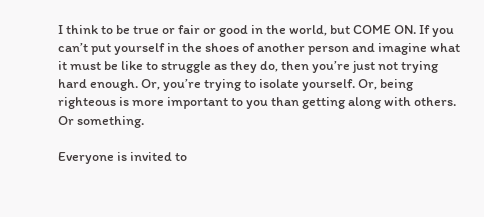I think to be true or fair or good in the world, but COME ON. If you can’t put yourself in the shoes of another person and imagine what it must be like to struggle as they do, then you’re just not trying hard enough. Or, you’re trying to isolate yourself. Or, being righteous is more important to you than getting along with others. Or something.

Everyone is invited to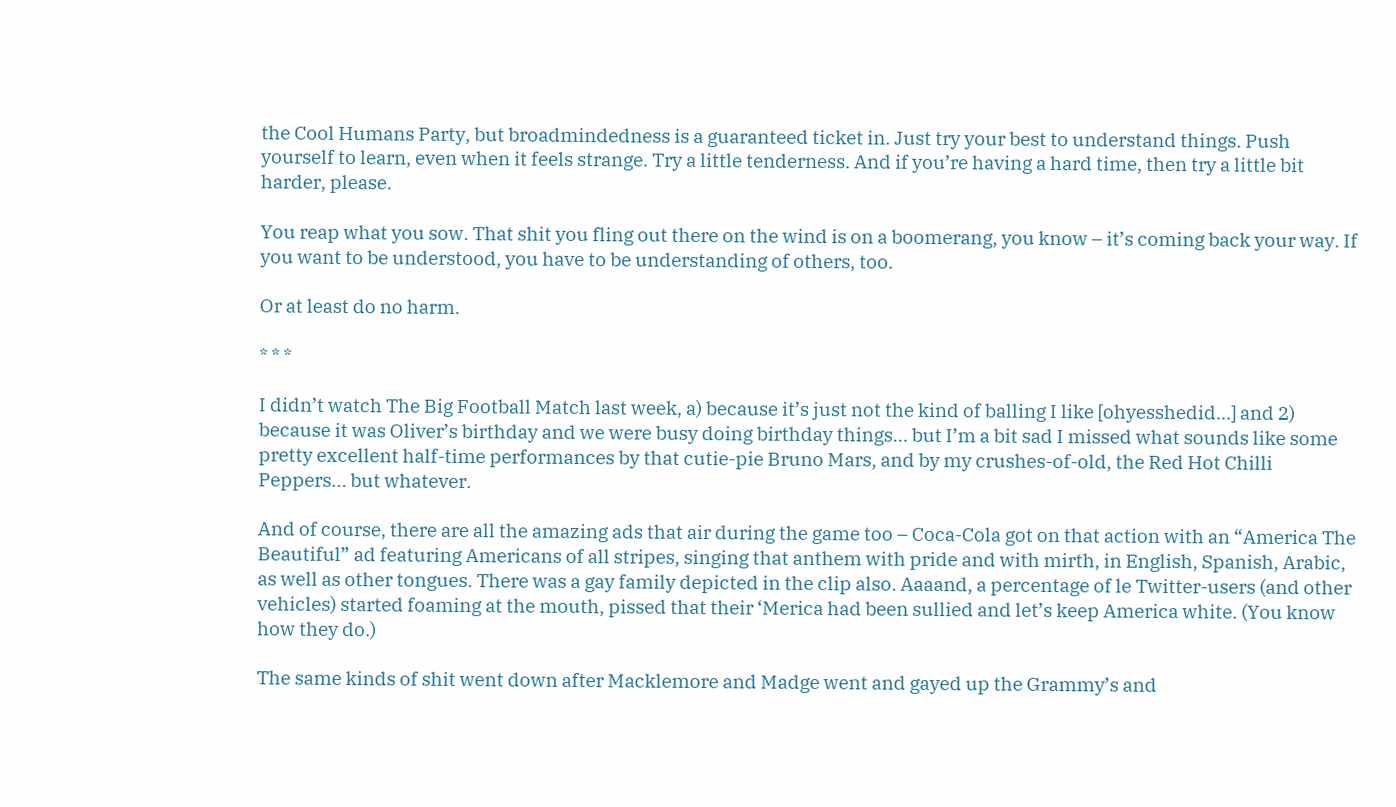the Cool Humans Party, but broadmindedness is a guaranteed ticket in. Just try your best to understand things. Push yourself to learn, even when it feels strange. Try a little tenderness. And if you’re having a hard time, then try a little bit harder, please.

You reap what you sow. That shit you fling out there on the wind is on a boomerang, you know – it’s coming back your way. If you want to be understood, you have to be understanding of others, too.

Or at least do no harm.

* * *

I didn’t watch The Big Football Match last week, a) because it’s just not the kind of balling I like [ohyesshedid…] and 2) because it was Oliver’s birthday and we were busy doing birthday things… but I’m a bit sad I missed what sounds like some pretty excellent half-time performances by that cutie-pie Bruno Mars, and by my crushes-of-old, the Red Hot Chilli Peppers… but whatever.

And of course, there are all the amazing ads that air during the game too – Coca-Cola got on that action with an “America The Beautiful” ad featuring Americans of all stripes, singing that anthem with pride and with mirth, in English, Spanish, Arabic, as well as other tongues. There was a gay family depicted in the clip also. Aaaand, a percentage of le Twitter-users (and other vehicles) started foaming at the mouth, pissed that their ‘Merica had been sullied and let’s keep America white. (You know how they do.)

The same kinds of shit went down after Macklemore and Madge went and gayed up the Grammy’s and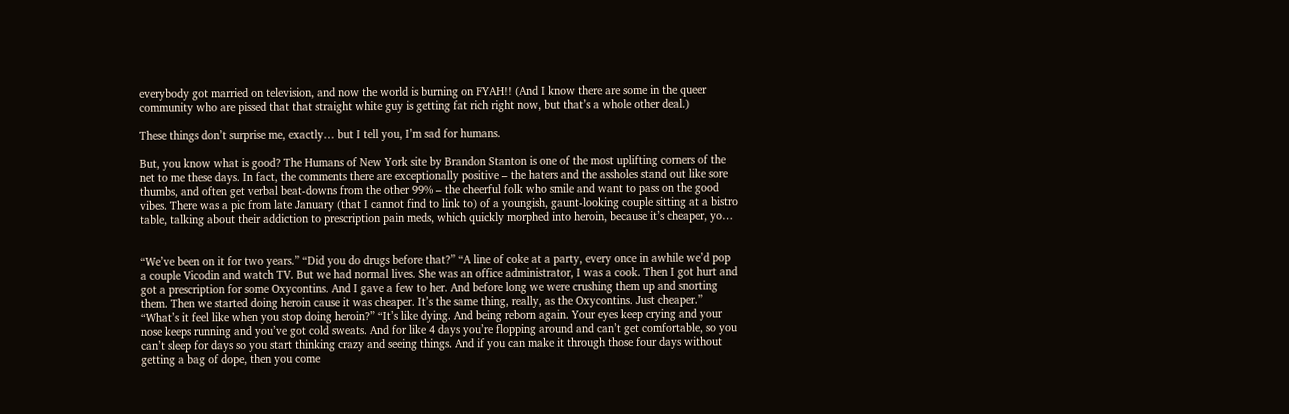everybody got married on television, and now the world is burning on FYAH!! (And I know there are some in the queer community who are pissed that that straight white guy is getting fat rich right now, but that’s a whole other deal.)

These things don’t surprise me, exactly… but I tell you, I’m sad for humans.

But, you know what is good? The Humans of New York site by Brandon Stanton is one of the most uplifting corners of the net to me these days. In fact, the comments there are exceptionally positive – the haters and the assholes stand out like sore thumbs, and often get verbal beat-downs from the other 99% – the cheerful folk who smile and want to pass on the good vibes. There was a pic from late January (that I cannot find to link to) of a youngish, gaunt-looking couple sitting at a bistro table, talking about their addiction to prescription pain meds, which quickly morphed into heroin, because it’s cheaper, yo…


“We’ve been on it for two years.” “Did you do drugs before that?” “A line of coke at a party, every once in awhile we’d pop a couple Vicodin and watch TV. But we had normal lives. She was an office administrator, I was a cook. Then I got hurt and got a prescription for some Oxycontins. And I gave a few to her. And before long we were crushing them up and snorting them. Then we started doing heroin cause it was cheaper. It’s the same thing, really, as the Oxycontins. Just cheaper.” “What’s it feel like when you stop doing heroin?” “It’s like dying. And being reborn again. Your eyes keep crying and your nose keeps running and you’ve got cold sweats. And for like 4 days you’re flopping around and can’t get comfortable, so you can’t sleep for days so you start thinking crazy and seeing things. And if you can make it through those four days without getting a bag of dope, then you come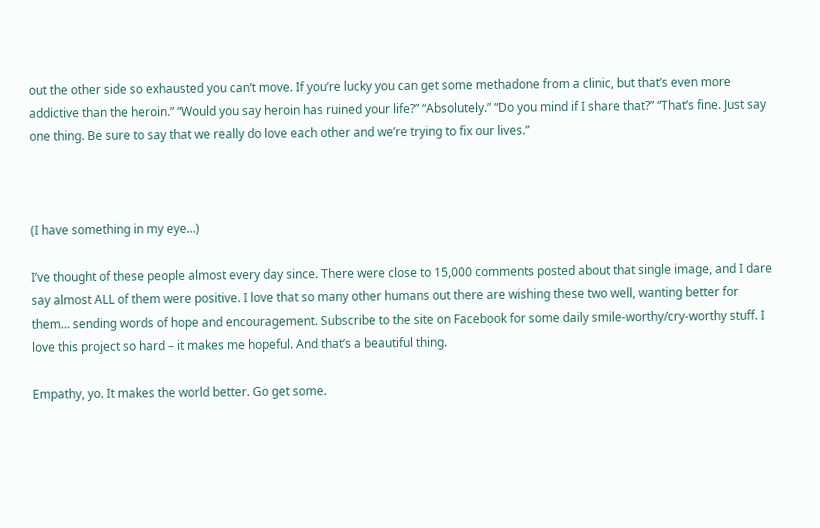out the other side so exhausted you can’t move. If you’re lucky you can get some methadone from a clinic, but that’s even more addictive than the heroin.” “Would you say heroin has ruined your life?” “Absolutely.” “Do you mind if I share that?” “That’s fine. Just say one thing. Be sure to say that we really do love each other and we’re trying to fix our lives.”



(I have something in my eye…)

I’ve thought of these people almost every day since. There were close to 15,000 comments posted about that single image, and I dare say almost ALL of them were positive. I love that so many other humans out there are wishing these two well, wanting better for them… sending words of hope and encouragement. Subscribe to the site on Facebook for some daily smile-worthy/cry-worthy stuff. I love this project so hard – it makes me hopeful. And that’s a beautiful thing.

Empathy, yo. It makes the world better. Go get some.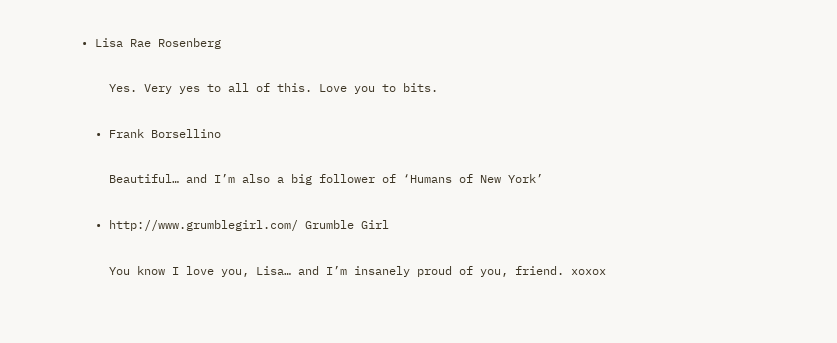• Lisa Rae Rosenberg

    Yes. Very yes to all of this. Love you to bits.

  • Frank Borsellino

    Beautiful… and I’m also a big follower of ‘Humans of New York’

  • http://www.grumblegirl.com/ Grumble Girl

    You know I love you, Lisa… and I’m insanely proud of you, friend. xoxox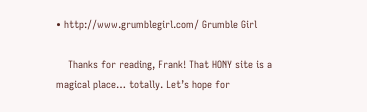• http://www.grumblegirl.com/ Grumble Girl

    Thanks for reading, Frank! That HONY site is a magical place… totally. Let’s hope for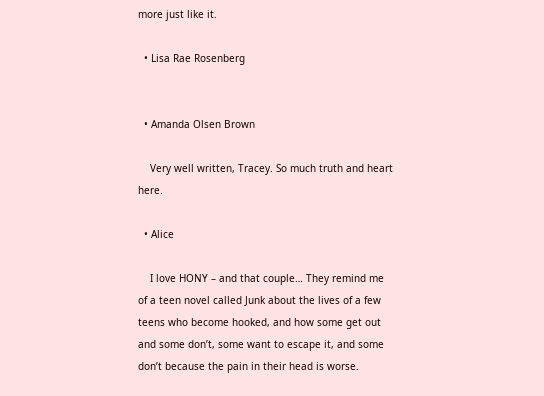more just like it.

  • Lisa Rae Rosenberg


  • Amanda Olsen Brown

    Very well written, Tracey. So much truth and heart here.

  • Alice

    I love HONY – and that couple… They remind me of a teen novel called Junk about the lives of a few teens who become hooked, and how some get out and some don’t, some want to escape it, and some don’t because the pain in their head is worse.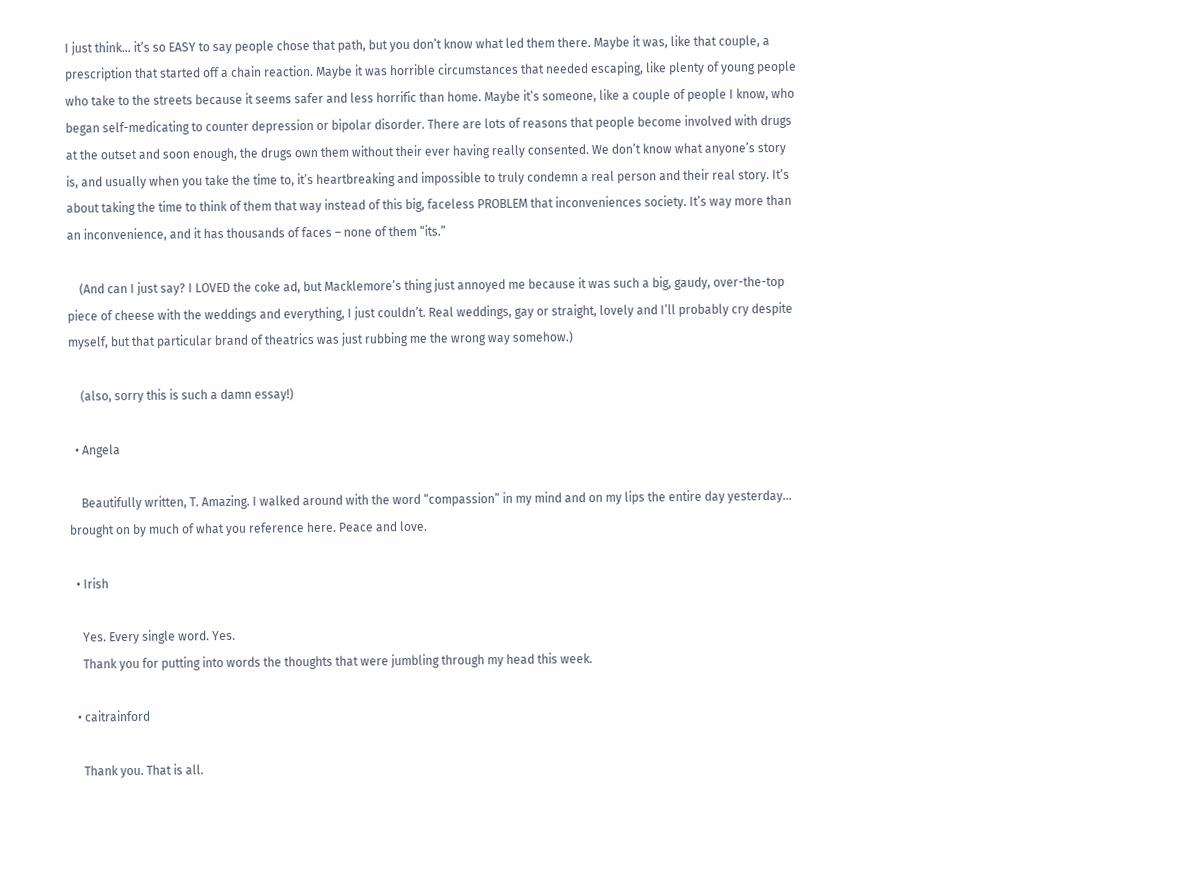I just think… it’s so EASY to say people chose that path, but you don’t know what led them there. Maybe it was, like that couple, a prescription that started off a chain reaction. Maybe it was horrible circumstances that needed escaping, like plenty of young people who take to the streets because it seems safer and less horrific than home. Maybe it’s someone, like a couple of people I know, who began self-medicating to counter depression or bipolar disorder. There are lots of reasons that people become involved with drugs at the outset and soon enough, the drugs own them without their ever having really consented. We don’t know what anyone’s story is, and usually when you take the time to, it’s heartbreaking and impossible to truly condemn a real person and their real story. It’s about taking the time to think of them that way instead of this big, faceless PROBLEM that inconveniences society. It’s way more than an inconvenience, and it has thousands of faces – none of them “its.”

    (And can I just say? I LOVED the coke ad, but Macklemore’s thing just annoyed me because it was such a big, gaudy, over-the-top piece of cheese with the weddings and everything, I just couldn’t. Real weddings, gay or straight, lovely and I’ll probably cry despite myself, but that particular brand of theatrics was just rubbing me the wrong way somehow.)

    (also, sorry this is such a damn essay!)

  • Angela

    Beautifully written, T. Amazing. I walked around with the word “compassion” in my mind and on my lips the entire day yesterday… brought on by much of what you reference here. Peace and love.

  • Irish

    Yes. Every single word. Yes.
    Thank you for putting into words the thoughts that were jumbling through my head this week.

  • caitrainford

    Thank you. That is all.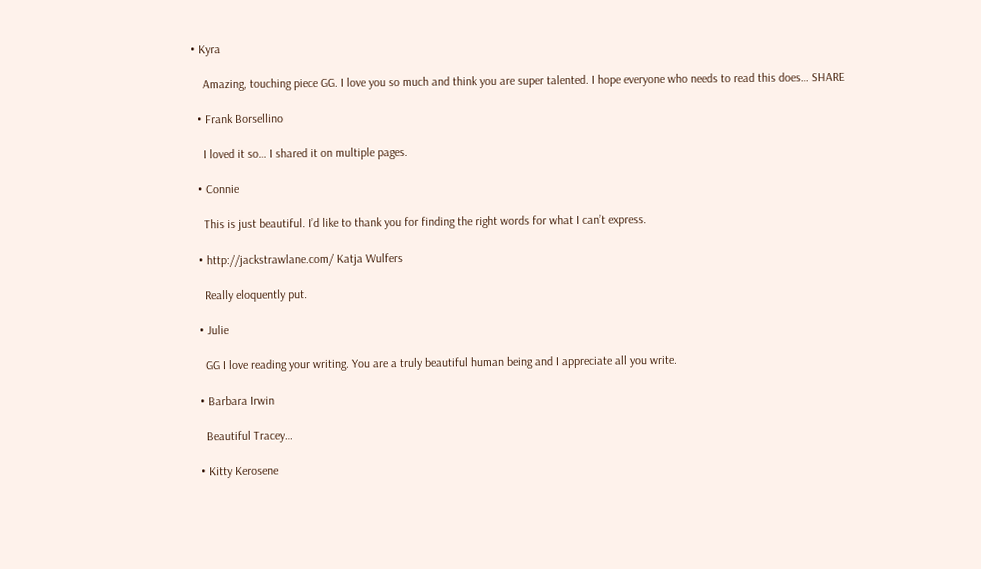• Kyra

    Amazing, touching piece GG. I love you so much and think you are super talented. I hope everyone who needs to read this does… SHARE

  • Frank Borsellino

    I loved it so… I shared it on multiple pages.

  • Connie

    This is just beautiful. I’d like to thank you for finding the right words for what I can’t express.

  • http://jackstrawlane.com/ Katja Wulfers

    Really eloquently put.

  • Julie

    GG I love reading your writing. You are a truly beautiful human being and I appreciate all you write.

  • Barbara Irwin

    Beautiful Tracey…

  • Kitty Kerosene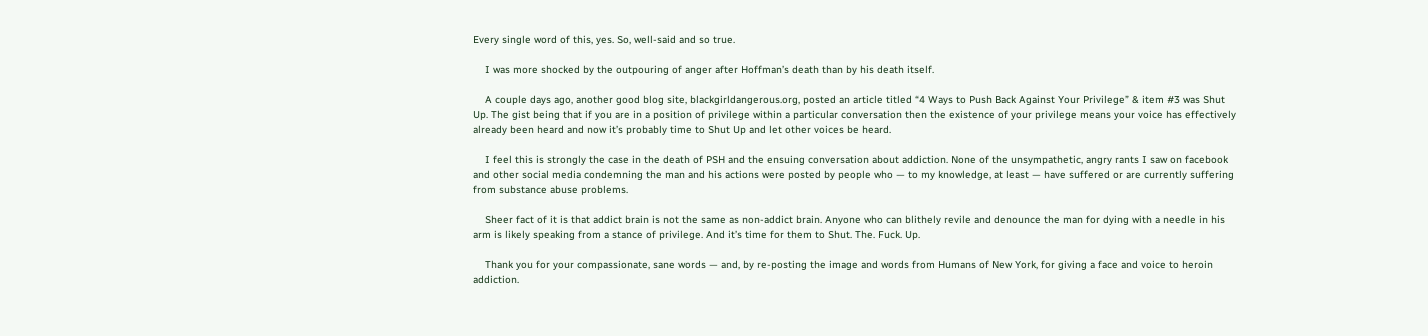Every single word of this, yes. So, well-said and so true.

    I was more shocked by the outpouring of anger after Hoffman’s death than by his death itself.

    A couple days ago, another good blog site, blackgirldangerous.org, posted an article titled “4 Ways to Push Back Against Your Privilege” & item #3 was Shut Up. The gist being that if you are in a position of privilege within a particular conversation then the existence of your privilege means your voice has effectively already been heard and now it’s probably time to Shut Up and let other voices be heard.

    I feel this is strongly the case in the death of PSH and the ensuing conversation about addiction. None of the unsympathetic, angry rants I saw on facebook and other social media condemning the man and his actions were posted by people who — to my knowledge, at least — have suffered or are currently suffering from substance abuse problems.

    Sheer fact of it is that addict brain is not the same as non-addict brain. Anyone who can blithely revile and denounce the man for dying with a needle in his arm is likely speaking from a stance of privilege. And it’s time for them to Shut. The. Fuck. Up.

    Thank you for your compassionate, sane words — and, by re-posting the image and words from Humans of New York, for giving a face and voice to heroin addiction.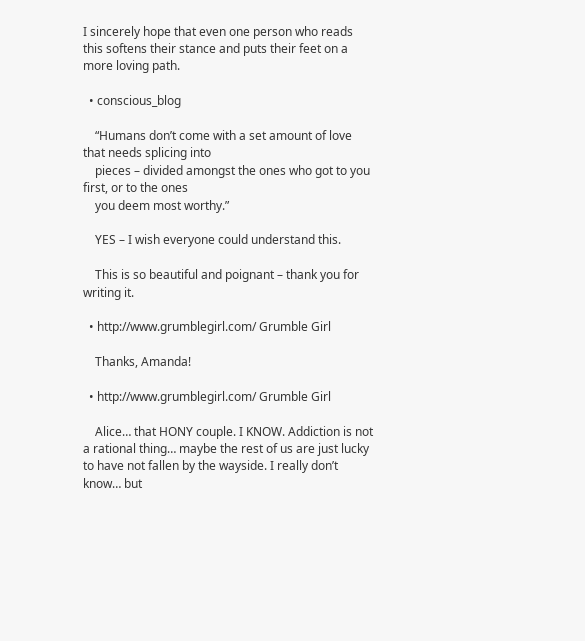I sincerely hope that even one person who reads this softens their stance and puts their feet on a more loving path.

  • conscious_blog

    “Humans don’t come with a set amount of love that needs splicing into
    pieces – divided amongst the ones who got to you first, or to the ones
    you deem most worthy.”

    YES – I wish everyone could understand this.

    This is so beautiful and poignant – thank you for writing it.

  • http://www.grumblegirl.com/ Grumble Girl

    Thanks, Amanda!

  • http://www.grumblegirl.com/ Grumble Girl

    Alice… that HONY couple. I KNOW. Addiction is not a rational thing… maybe the rest of us are just lucky to have not fallen by the wayside. I really don’t know… but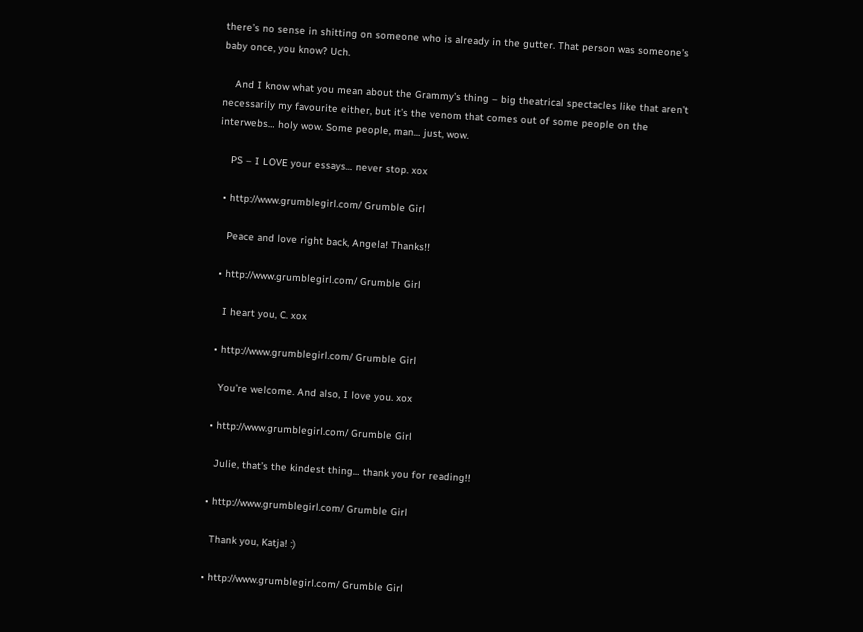there’s no sense in shitting on someone who is already in the gutter. That person was someone’s baby once, you know? Uch.

    And I know what you mean about the Grammy’s thing – big theatrical spectacles like that aren’t necessarily my favourite either, but it’s the venom that comes out of some people on the interwebs… holy wow. Some people, man… just, wow.

    PS – I LOVE your essays… never stop. xox

  • http://www.grumblegirl.com/ Grumble Girl

    Peace and love right back, Angela! Thanks!!

  • http://www.grumblegirl.com/ Grumble Girl

    I heart you, C. xox

  • http://www.grumblegirl.com/ Grumble Girl

    You’re welcome. And also, I love you. xox

  • http://www.grumblegirl.com/ Grumble Girl

    Julie, that’s the kindest thing… thank you for reading!!

  • http://www.grumblegirl.com/ Grumble Girl

    Thank you, Katja! :)

  • http://www.grumblegirl.com/ Grumble Girl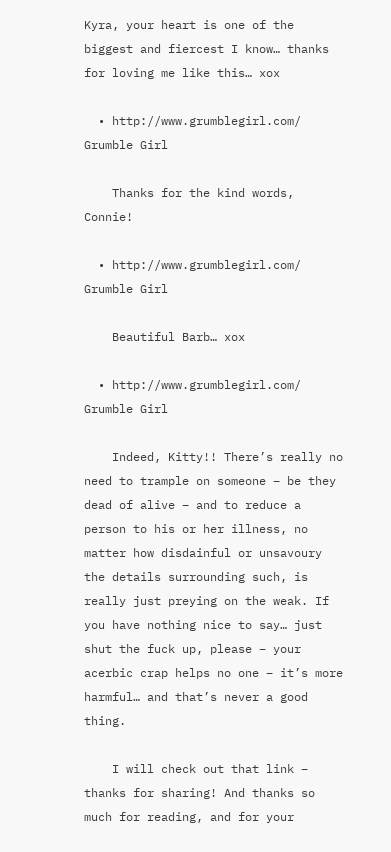Kyra, your heart is one of the biggest and fiercest I know… thanks for loving me like this… xox

  • http://www.grumblegirl.com/ Grumble Girl

    Thanks for the kind words, Connie!

  • http://www.grumblegirl.com/ Grumble Girl

    Beautiful Barb… xox

  • http://www.grumblegirl.com/ Grumble Girl

    Indeed, Kitty!! There’s really no need to trample on someone – be they dead of alive – and to reduce a person to his or her illness, no matter how disdainful or unsavoury the details surrounding such, is really just preying on the weak. If you have nothing nice to say… just shut the fuck up, please – your acerbic crap helps no one – it’s more harmful… and that’s never a good thing.

    I will check out that link – thanks for sharing! And thanks so much for reading, and for your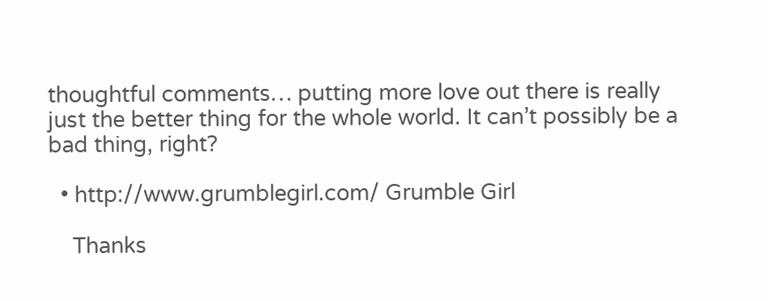thoughtful comments… putting more love out there is really just the better thing for the whole world. It can’t possibly be a bad thing, right?

  • http://www.grumblegirl.com/ Grumble Girl

    Thanks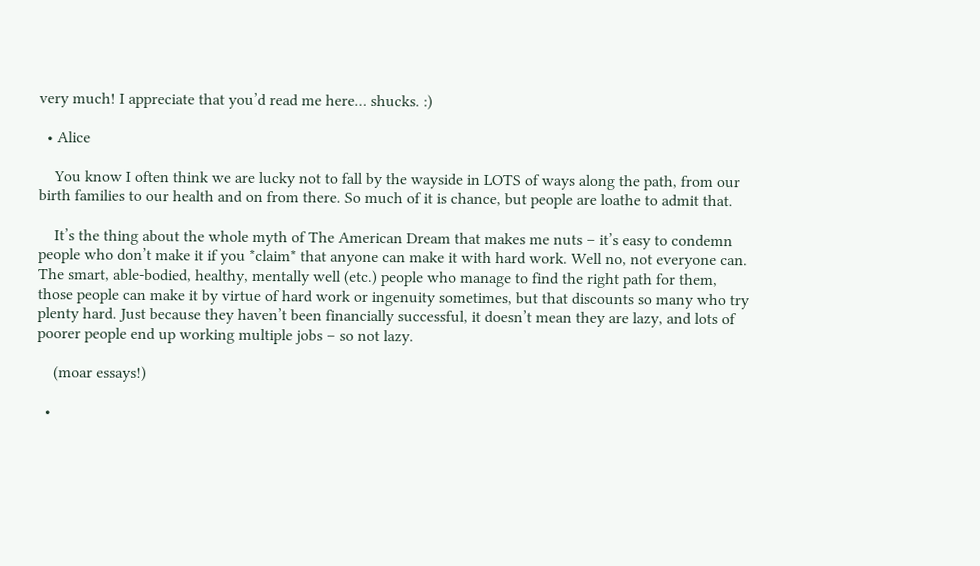very much! I appreciate that you’d read me here… shucks. :)

  • Alice

    You know I often think we are lucky not to fall by the wayside in LOTS of ways along the path, from our birth families to our health and on from there. So much of it is chance, but people are loathe to admit that.

    It’s the thing about the whole myth of The American Dream that makes me nuts – it’s easy to condemn people who don’t make it if you *claim* that anyone can make it with hard work. Well no, not everyone can. The smart, able-bodied, healthy, mentally well (etc.) people who manage to find the right path for them, those people can make it by virtue of hard work or ingenuity sometimes, but that discounts so many who try plenty hard. Just because they haven’t been financially successful, it doesn’t mean they are lazy, and lots of poorer people end up working multiple jobs – so not lazy.

    (moar essays!)

  •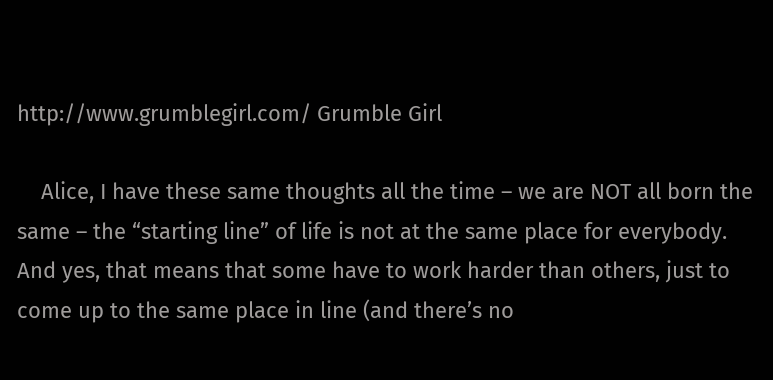http://www.grumblegirl.com/ Grumble Girl

    Alice, I have these same thoughts all the time – we are NOT all born the same – the “starting line” of life is not at the same place for everybody. And yes, that means that some have to work harder than others, just to come up to the same place in line (and there’s no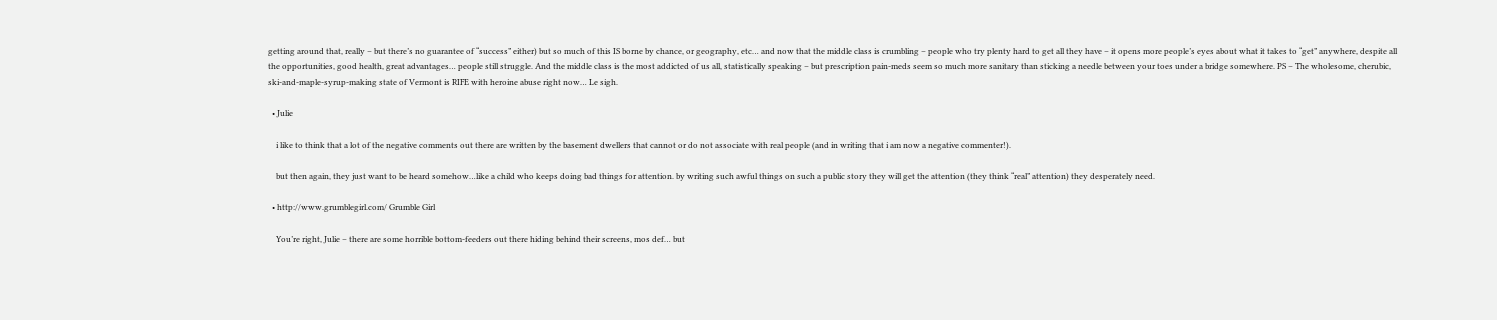getting around that, really – but there’s no guarantee of “success” either) but so much of this IS borne by chance, or geography, etc… and now that the middle class is crumbling – people who try plenty hard to get all they have – it opens more people’s eyes about what it takes to “get” anywhere, despite all the opportunities, good health, great advantages… people still struggle. And the middle class is the most addicted of us all, statistically speaking – but prescription pain-meds seem so much more sanitary than sticking a needle between your toes under a bridge somewhere. PS – The wholesome, cherubic, ski-and-maple-syrup-making state of Vermont is RIFE with heroine abuse right now… Le sigh.

  • Julie

    i like to think that a lot of the negative comments out there are written by the basement dwellers that cannot or do not associate with real people (and in writing that i am now a negative commenter!).

    but then again, they just want to be heard somehow…like a child who keeps doing bad things for attention. by writing such awful things on such a public story they will get the attention (they think “real” attention) they desperately need.

  • http://www.grumblegirl.com/ Grumble Girl

    You’re right, Julie – there are some horrible bottom-feeders out there hiding behind their screens, mos def… but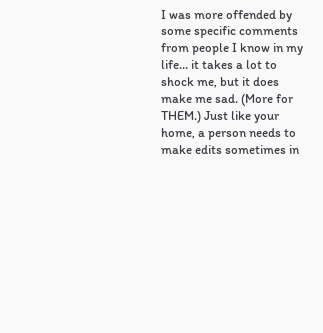I was more offended by some specific comments from people I know in my life… it takes a lot to shock me, but it does make me sad. (More for THEM.) Just like your home, a person needs to make edits sometimes in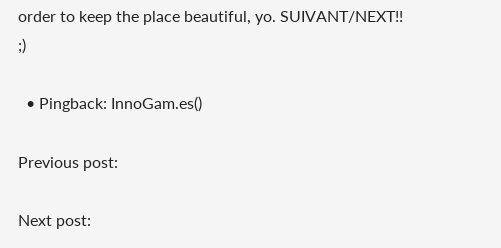order to keep the place beautiful, yo. SUIVANT/NEXT!! ;)

  • Pingback: InnoGam.es()

Previous post:

Next post: